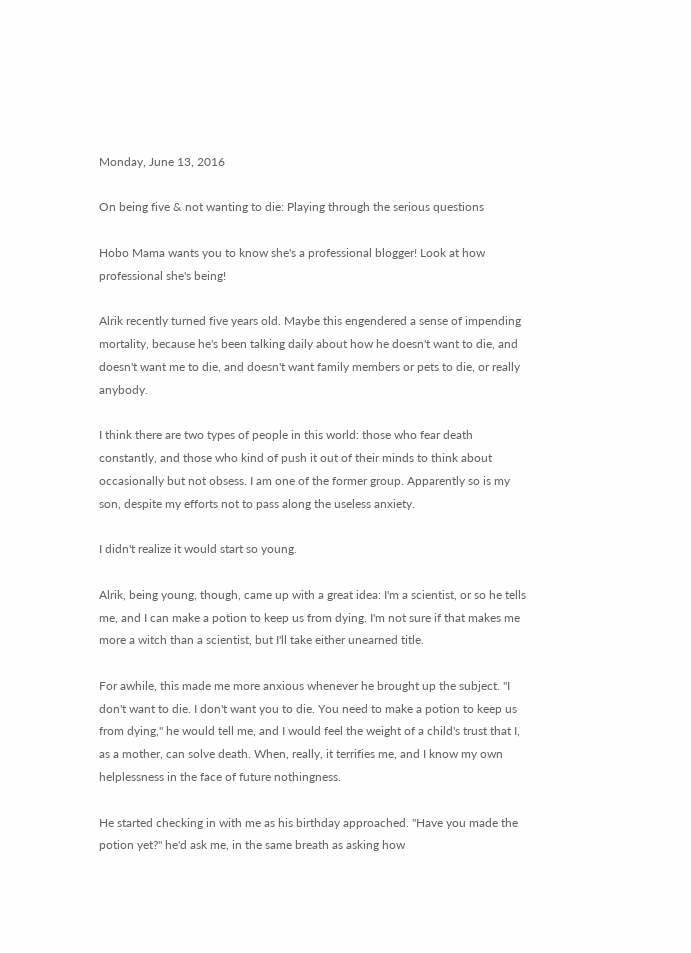Monday, June 13, 2016

On being five & not wanting to die: Playing through the serious questions

Hobo Mama wants you to know she's a professional blogger! Look at how professional she's being!

Alrik recently turned five years old. Maybe this engendered a sense of impending mortality, because he's been talking daily about how he doesn't want to die, and doesn't want me to die, and doesn't want family members or pets to die, or really anybody.

I think there are two types of people in this world: those who fear death constantly, and those who kind of push it out of their minds to think about occasionally but not obsess. I am one of the former group. Apparently so is my son, despite my efforts not to pass along the useless anxiety.

I didn't realize it would start so young.

Alrik, being young, though, came up with a great idea: I'm a scientist, or so he tells me, and I can make a potion to keep us from dying. I'm not sure if that makes me more a witch than a scientist, but I'll take either unearned title.

For awhile, this made me more anxious whenever he brought up the subject. "I don't want to die. I don't want you to die. You need to make a potion to keep us from dying," he would tell me, and I would feel the weight of a child's trust that I, as a mother, can solve death. When, really, it terrifies me, and I know my own helplessness in the face of future nothingness.

He started checking in with me as his birthday approached. "Have you made the potion yet?" he'd ask me, in the same breath as asking how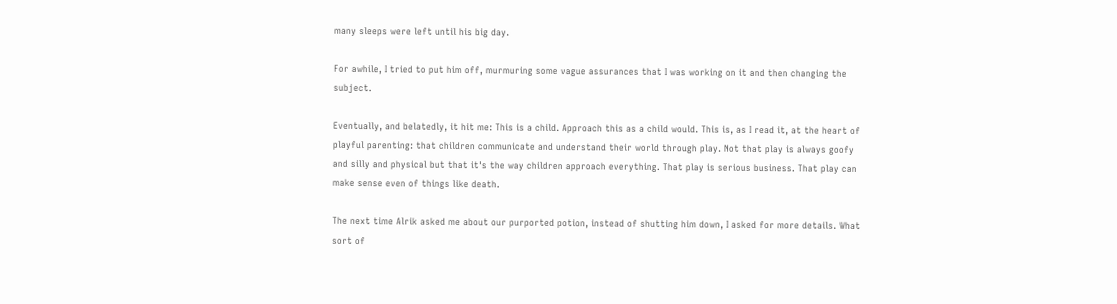many sleeps were left until his big day.

For awhile, I tried to put him off, murmuring some vague assurances that I was working on it and then changing the subject.

Eventually, and belatedly, it hit me: This is a child. Approach this as a child would. This is, as I read it, at the heart of playful parenting: that children communicate and understand their world through play. Not that play is always goofy and silly and physical but that it's the way children approach everything. That play is serious business. That play can make sense even of things like death.

The next time Alrik asked me about our purported potion, instead of shutting him down, I asked for more details. What sort of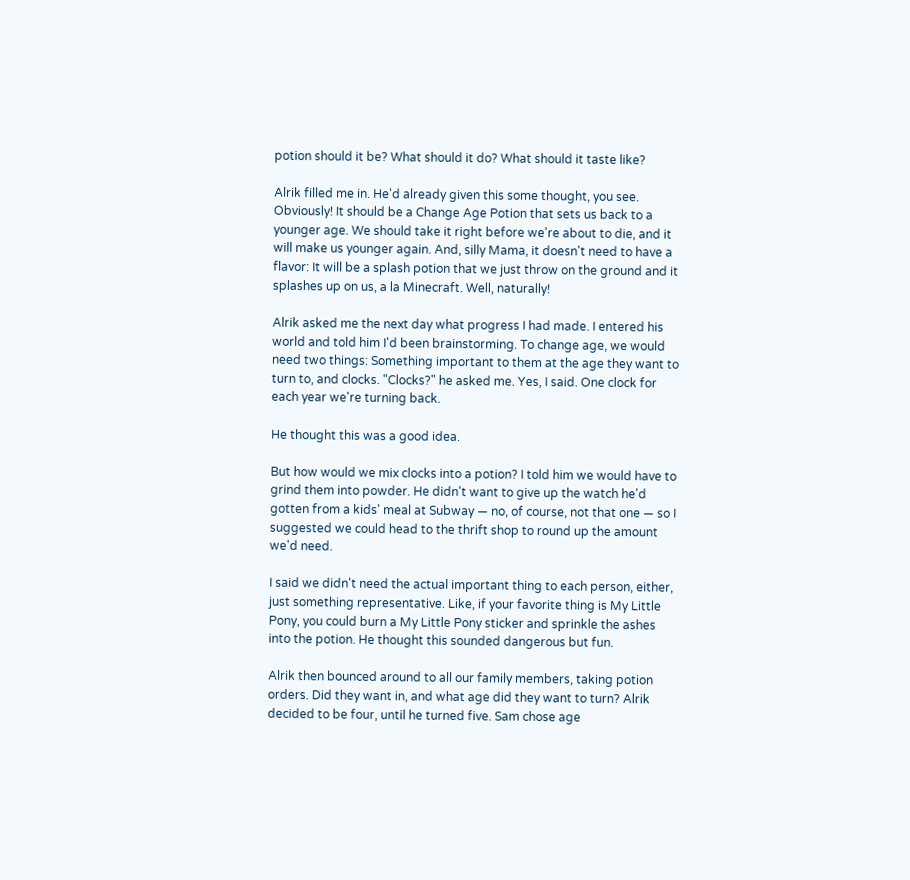potion should it be? What should it do? What should it taste like?

Alrik filled me in. He'd already given this some thought, you see. Obviously! It should be a Change Age Potion that sets us back to a younger age. We should take it right before we're about to die, and it will make us younger again. And, silly Mama, it doesn't need to have a flavor: It will be a splash potion that we just throw on the ground and it splashes up on us, a la Minecraft. Well, naturally!

Alrik asked me the next day what progress I had made. I entered his world and told him I'd been brainstorming. To change age, we would need two things: Something important to them at the age they want to turn to, and clocks. "Clocks?" he asked me. Yes, I said. One clock for each year we're turning back.

He thought this was a good idea.

But how would we mix clocks into a potion? I told him we would have to grind them into powder. He didn't want to give up the watch he'd gotten from a kids' meal at Subway — no, of course, not that one — so I suggested we could head to the thrift shop to round up the amount we'd need.

I said we didn't need the actual important thing to each person, either, just something representative. Like, if your favorite thing is My Little Pony, you could burn a My Little Pony sticker and sprinkle the ashes into the potion. He thought this sounded dangerous but fun.

Alrik then bounced around to all our family members, taking potion orders. Did they want in, and what age did they want to turn? Alrik decided to be four, until he turned five. Sam chose age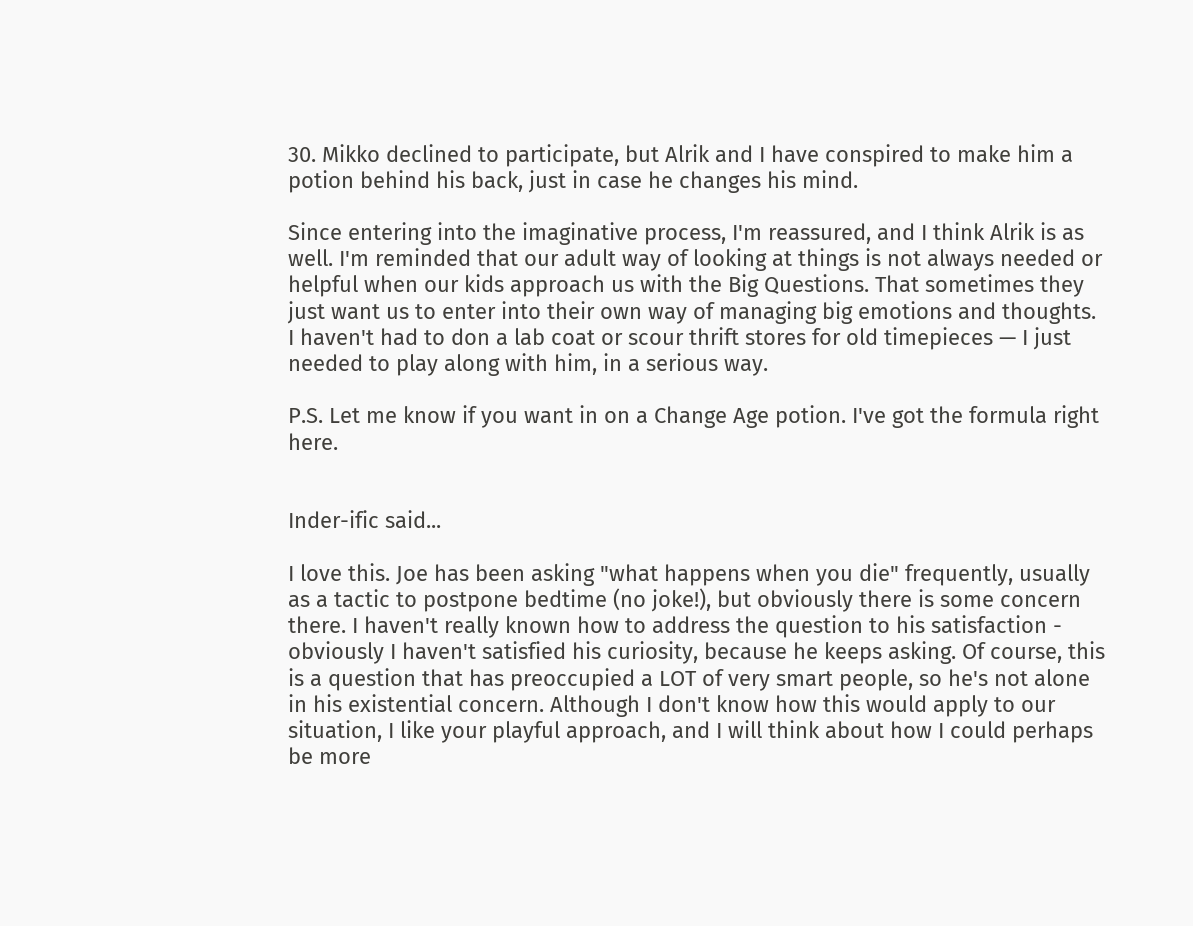30. Mikko declined to participate, but Alrik and I have conspired to make him a potion behind his back, just in case he changes his mind.

Since entering into the imaginative process, I'm reassured, and I think Alrik is as well. I'm reminded that our adult way of looking at things is not always needed or helpful when our kids approach us with the Big Questions. That sometimes they just want us to enter into their own way of managing big emotions and thoughts. I haven't had to don a lab coat or scour thrift stores for old timepieces — I just needed to play along with him, in a serious way.

P.S. Let me know if you want in on a Change Age potion. I've got the formula right here.


Inder-ific said...

I love this. Joe has been asking "what happens when you die" frequently, usually as a tactic to postpone bedtime (no joke!), but obviously there is some concern there. I haven't really known how to address the question to his satisfaction - obviously I haven't satisfied his curiosity, because he keeps asking. Of course, this is a question that has preoccupied a LOT of very smart people, so he's not alone in his existential concern. Although I don't know how this would apply to our situation, I like your playful approach, and I will think about how I could perhaps be more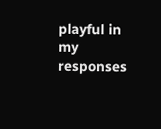playful in my responses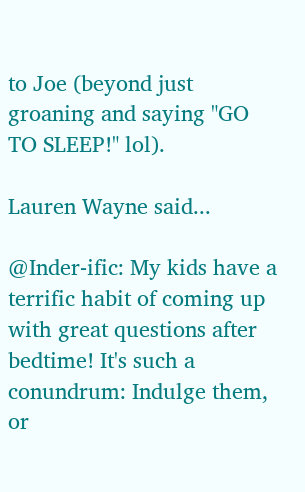to Joe (beyond just groaning and saying "GO TO SLEEP!" lol).

Lauren Wayne said...

@Inder-ific: My kids have a terrific habit of coming up with great questions after bedtime! It's such a conundrum: Indulge them, or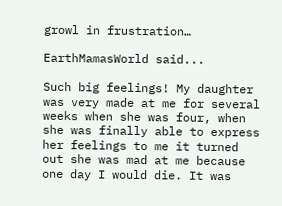growl in frustration…

EarthMamasWorld said...

Such big feelings! My daughter was very made at me for several weeks when she was four, when she was finally able to express her feelings to me it turned out she was mad at me because one day I would die. It was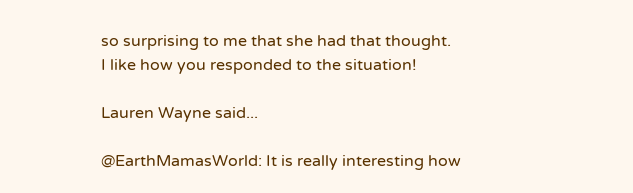so surprising to me that she had that thought.
I like how you responded to the situation!

Lauren Wayne said...

@EarthMamasWorld: It is really interesting how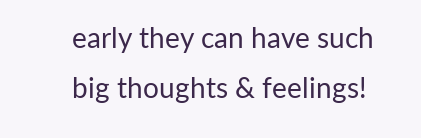early they can have such big thoughts & feelings!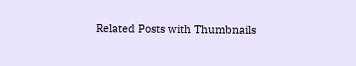Related Posts with Thumbnails